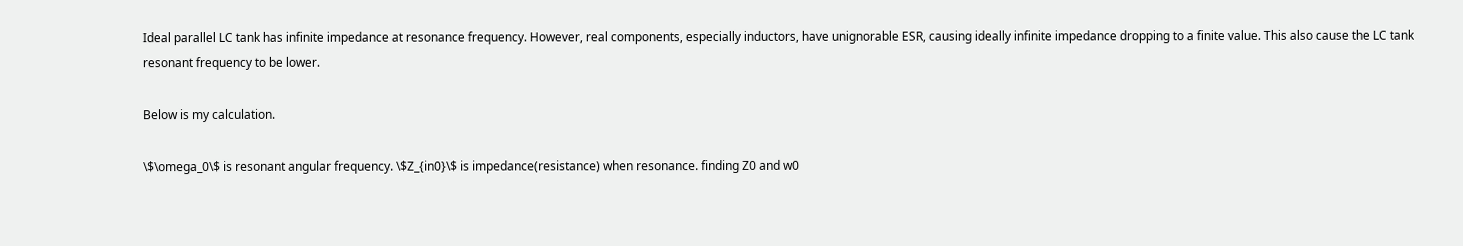Ideal parallel LC tank has infinite impedance at resonance frequency. However, real components, especially inductors, have unignorable ESR, causing ideally infinite impedance dropping to a finite value. This also cause the LC tank resonant frequency to be lower.

Below is my calculation.

\$\omega_0\$ is resonant angular frequency. \$Z_{in0}\$ is impedance(resistance) when resonance. finding Z0 and w0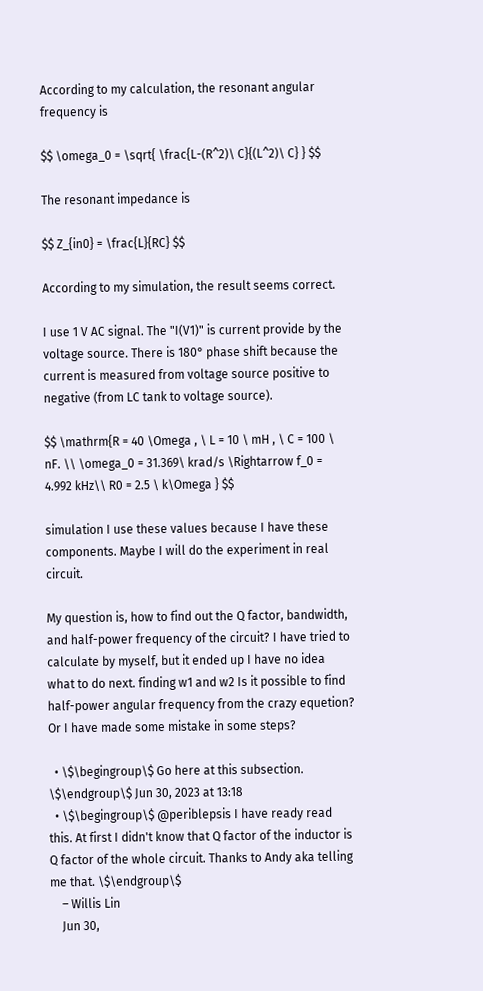According to my calculation, the resonant angular frequency is

$$ \omega_0 = \sqrt{ \frac{L-(R^2)\ C}{(L^2)\ C} } $$

The resonant impedance is

$$ Z_{in0} = \frac{L}{RC} $$

According to my simulation, the result seems correct.

I use 1 V AC signal. The "I(V1)" is current provide by the voltage source. There is 180° phase shift because the current is measured from voltage source positive to negative (from LC tank to voltage source).

$$ \mathrm{R = 40 \Omega , \ L = 10 \ mH , \ C = 100 \ nF. \\ \omega_0 = 31.369\ krad/s \Rightarrow f_0 = 4.992 kHz\\ R0 = 2.5 \ k\Omega } $$

simulation I use these values because I have these components. Maybe I will do the experiment in real circuit.

My question is, how to find out the Q factor, bandwidth, and half-power frequency of the circuit? I have tried to calculate by myself, but it ended up I have no idea what to do next. finding w1 and w2 Is it possible to find half-power angular frequency from the crazy equetion? Or I have made some mistake in some steps?

  • \$\begingroup\$ Go here at this subsection. \$\endgroup\$ Jun 30, 2023 at 13:18
  • \$\begingroup\$ @periblepsis I have ready read this. At first I didn't know that Q factor of the inductor is Q factor of the whole circuit. Thanks to Andy aka telling me that. \$\endgroup\$
    – Willis Lin
    Jun 30,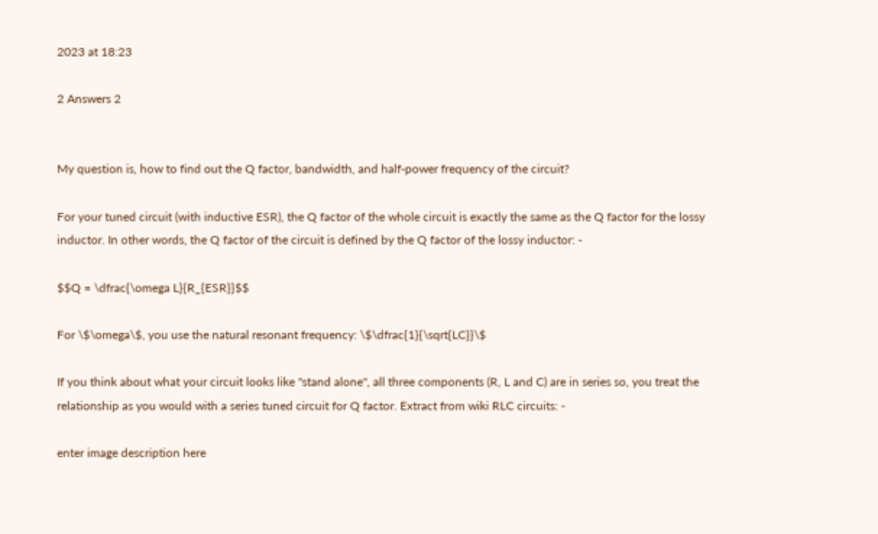2023 at 18:23

2 Answers 2


My question is, how to find out the Q factor, bandwidth, and half-power frequency of the circuit?

For your tuned circuit (with inductive ESR), the Q factor of the whole circuit is exactly the same as the Q factor for the lossy inductor. In other words, the Q factor of the circuit is defined by the Q factor of the lossy inductor: -

$$Q = \dfrac{\omega L}{R_{ESR}}$$

For \$\omega\$, you use the natural resonant frequency: \$\dfrac{1}{\sqrt{LC}}\$

If you think about what your circuit looks like "stand alone", all three components (R, L and C) are in series so, you treat the relationship as you would with a series tuned circuit for Q factor. Extract from wiki RLC circuits: -

enter image description here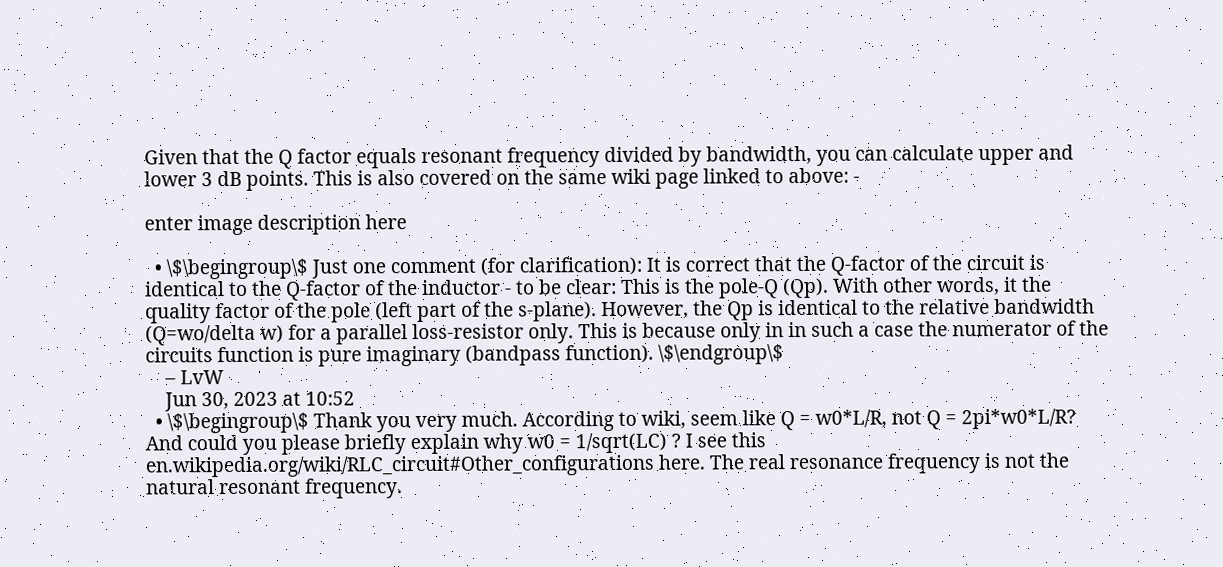Given that the Q factor equals resonant frequency divided by bandwidth, you can calculate upper and lower 3 dB points. This is also covered on the same wiki page linked to above: -

enter image description here

  • \$\begingroup\$ Just one comment (for clarification): It is correct that the Q-factor of the circuit is identical to the Q-factor of the inductor - to be clear: This is the pole-Q (Qp). With other words, it the quality factor of the pole (left part of the s-plane). However, the Qp is identical to the relative bandwidth (Q=wo/delta w) for a parallel loss-resistor only. This is because only in in such a case the numerator of the circuits function is pure imaginary (bandpass function). \$\endgroup\$
    – LvW
    Jun 30, 2023 at 10:52
  • \$\begingroup\$ Thank you very much. According to wiki, seem like Q = w0*L/R, not Q = 2pi*w0*L/R? And could you please briefly explain why w0 = 1/sqrt(LC) ? I see this en.wikipedia.org/wiki/RLC_circuit#Other_configurations here. The real resonance frequency is not the natural resonant frequency.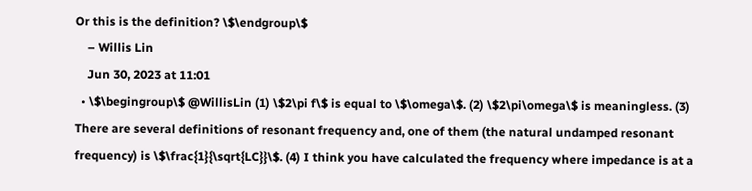Or this is the definition? \$\endgroup\$
    – Willis Lin
    Jun 30, 2023 at 11:01
  • \$\begingroup\$ @WillisLin (1) \$2\pi f\$ is equal to \$\omega\$. (2) \$2\pi\omega\$ is meaningless. (3) There are several definitions of resonant frequency and, one of them (the natural undamped resonant frequency) is \$\frac{1}{\sqrt{LC}}\$. (4) I think you have calculated the frequency where impedance is at a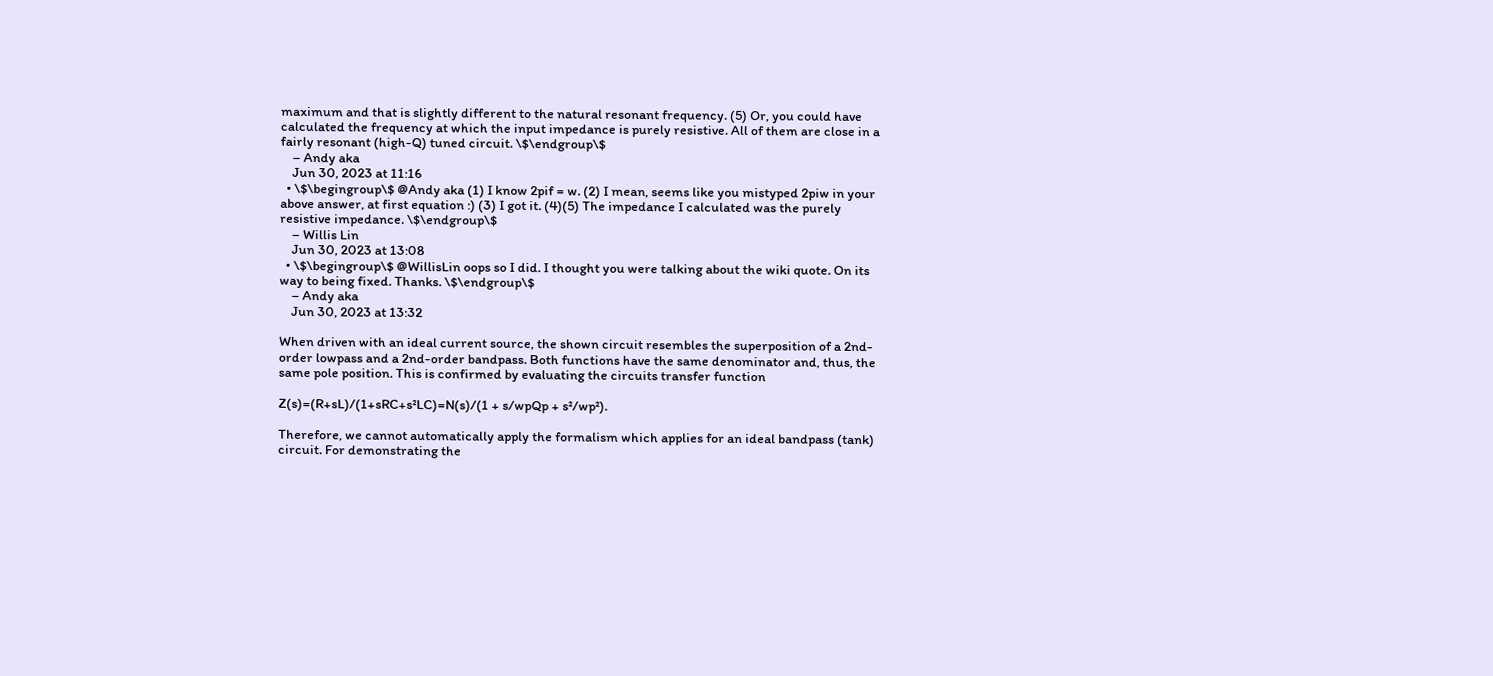maximum and that is slightly different to the natural resonant frequency. (5) Or, you could have calculated the frequency at which the input impedance is purely resistive. All of them are close in a fairly resonant (high-Q) tuned circuit. \$\endgroup\$
    – Andy aka
    Jun 30, 2023 at 11:16
  • \$\begingroup\$ @Andy aka (1) I know 2pif = w. (2) I mean, seems like you mistyped 2piw in your above answer, at first equation :) (3) I got it. (4)(5) The impedance I calculated was the purely resistive impedance. \$\endgroup\$
    – Willis Lin
    Jun 30, 2023 at 13:08
  • \$\begingroup\$ @WillisLin oops so I did. I thought you were talking about the wiki quote. On its way to being fixed. Thanks. \$\endgroup\$
    – Andy aka
    Jun 30, 2023 at 13:32

When driven with an ideal current source, the shown circuit resembles the superposition of a 2nd-order lowpass and a 2nd-order bandpass. Both functions have the same denominator and, thus, the same pole position. This is confirmed by evaluating the circuits transfer function

Z(s)=(R+sL)/(1+sRC+s²LC)=N(s)/(1 + s/wpQp + s²/wp²).

Therefore, we cannot automatically apply the formalism which applies for an ideal bandpass (tank) circuit. For demonstrating the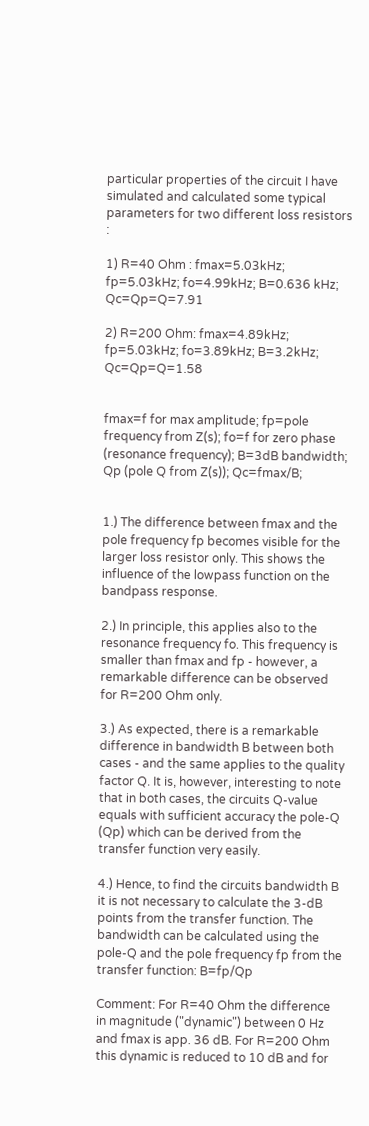particular properties of the circuit I have simulated and calculated some typical parameters for two different loss resistors :

1) R=40 Ohm : fmax=5.03kHz; fp=5.03kHz; fo=4.99kHz; B=0.636 kHz; Qc=Qp=Q=7.91

2) R=200 Ohm: fmax=4.89kHz; fp=5.03kHz; fo=3.89kHz; B=3.2kHz; Qc=Qp=Q=1.58


fmax=f for max amplitude; fp=pole frequency from Z(s); fo=f for zero phase (resonance frequency); B=3dB bandwidth; Qp (pole Q from Z(s)); Qc=fmax/B;


1.) The difference between fmax and the pole frequency fp becomes visible for the larger loss resistor only. This shows the influence of the lowpass function on the bandpass response.

2.) In principle, this applies also to the resonance frequency fo. This frequency is smaller than fmax and fp - however, a remarkable difference can be observed for R=200 Ohm only.

3.) As expected, there is a remarkable difference in bandwidth B between both cases - and the same applies to the quality factor Q. It is, however, interesting to note that in both cases, the circuits Q-value equals with sufficient accuracy the pole-Q (Qp) which can be derived from the transfer function very easily.

4.) Hence, to find the circuits bandwidth B it is not necessary to calculate the 3-dB points from the transfer function. The bandwidth can be calculated using the pole-Q and the pole frequency fp from the transfer function: B=fp/Qp

Comment: For R=40 Ohm the difference in magnitude ("dynamic") between 0 Hz and fmax is app. 36 dB. For R=200 Ohm this dynamic is reduced to 10 dB and for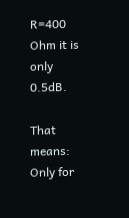R=400 Ohm it is only 0.5dB.

That means: Only for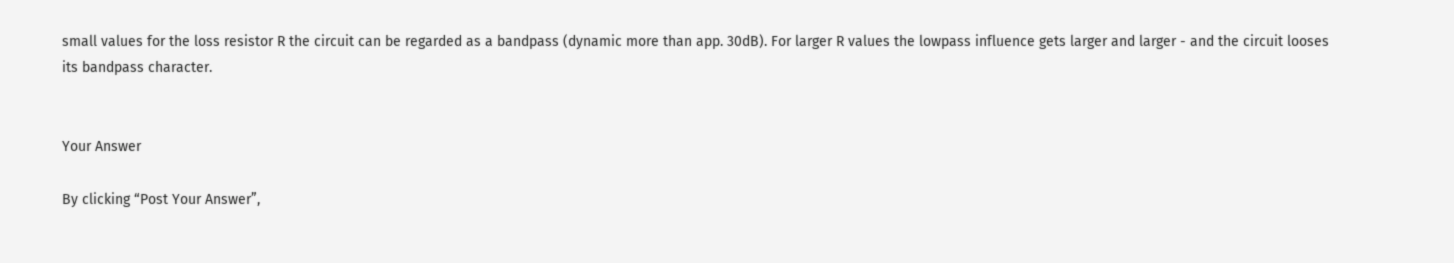small values for the loss resistor R the circuit can be regarded as a bandpass (dynamic more than app. 30dB). For larger R values the lowpass influence gets larger and larger - and the circuit looses its bandpass character.


Your Answer

By clicking “Post Your Answer”,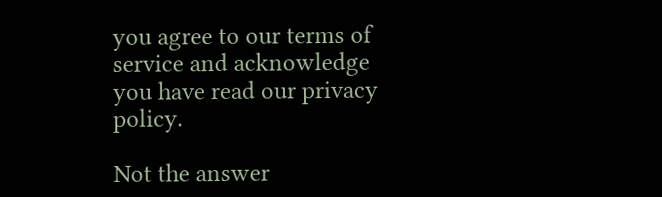you agree to our terms of service and acknowledge you have read our privacy policy.

Not the answer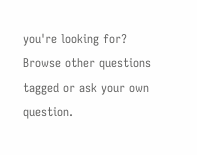you're looking for? Browse other questions tagged or ask your own question.